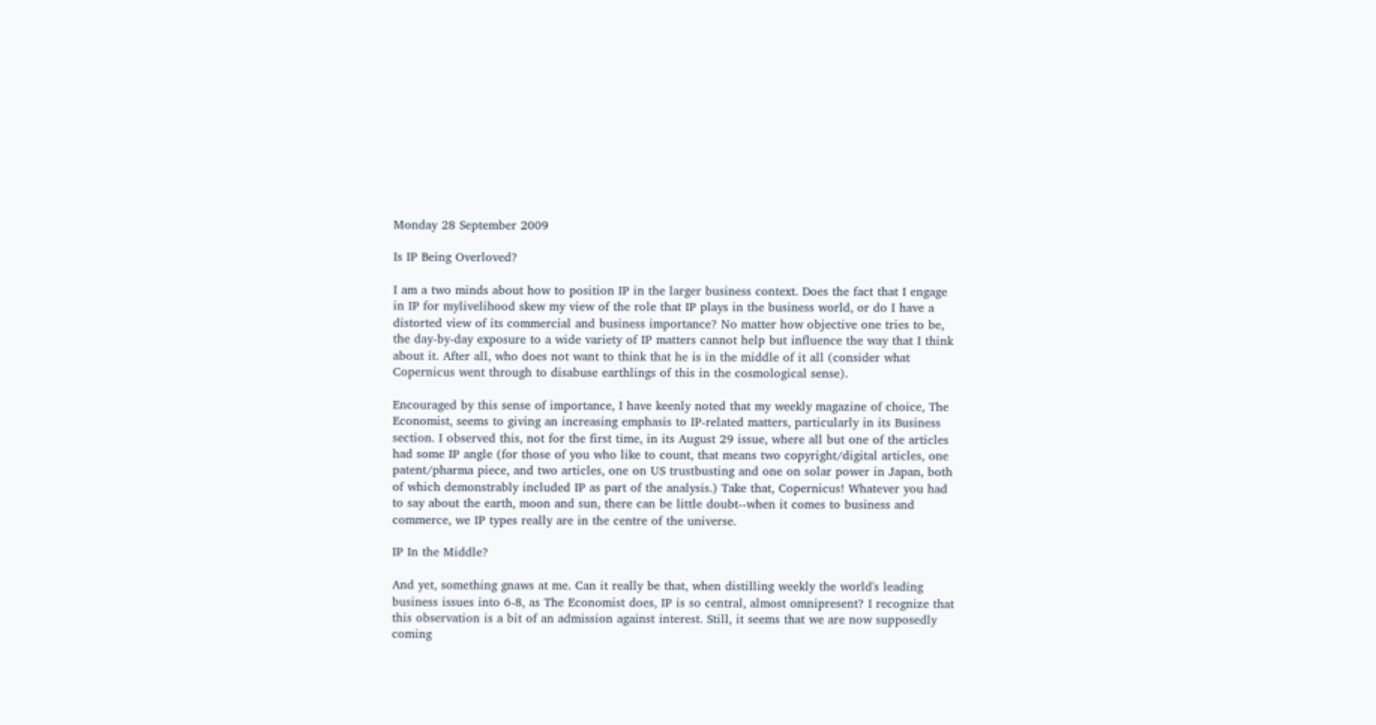Monday 28 September 2009

Is IP Being Overloved?

I am a two minds about how to position IP in the larger business context. Does the fact that I engage in IP for mylivelihood skew my view of the role that IP plays in the business world, or do I have a distorted view of its commercial and business importance? No matter how objective one tries to be, the day-by-day exposure to a wide variety of IP matters cannot help but influence the way that I think about it. After all, who does not want to think that he is in the middle of it all (consider what Copernicus went through to disabuse earthlings of this in the cosmological sense).

Encouraged by this sense of importance, I have keenly noted that my weekly magazine of choice, The Economist, seems to giving an increasing emphasis to IP-related matters, particularly in its Business section. I observed this, not for the first time, in its August 29 issue, where all but one of the articles had some IP angle (for those of you who like to count, that means two copyright/digital articles, one patent/pharma piece, and two articles, one on US trustbusting and one on solar power in Japan, both of which demonstrably included IP as part of the analysis.) Take that, Copernicus! Whatever you had to say about the earth, moon and sun, there can be little doubt--when it comes to business and commerce, we IP types really are in the centre of the universe.

IP In the Middle?

And yet, something gnaws at me. Can it really be that, when distilling weekly the world's leading business issues into 6-8, as The Economist does, IP is so central, almost omnipresent? I recognize that this observation is a bit of an admission against interest. Still, it seems that we are now supposedly coming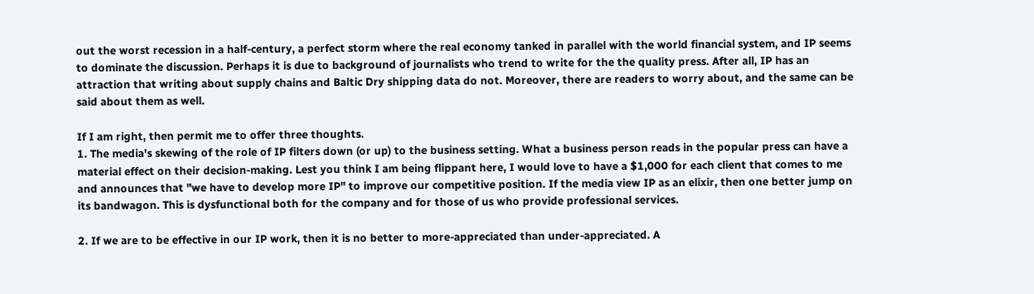out the worst recession in a half-century, a perfect storm where the real economy tanked in parallel with the world financial system, and IP seems to dominate the discussion. Perhaps it is due to background of journalists who trend to write for the the quality press. After all, IP has an attraction that writing about supply chains and Baltic Dry shipping data do not. Moreover, there are readers to worry about, and the same can be said about them as well.

If I am right, then permit me to offer three thoughts.
1. The media's skewing of the role of IP filters down (or up) to the business setting. What a business person reads in the popular press can have a material effect on their decision-making. Lest you think I am being flippant here, I would love to have a $1,000 for each client that comes to me and announces that "we have to develop more IP" to improve our competitive position. If the media view IP as an elixir, then one better jump on its bandwagon. This is dysfunctional both for the company and for those of us who provide professional services.

2. If we are to be effective in our IP work, then it is no better to more-appreciated than under-appreciated. A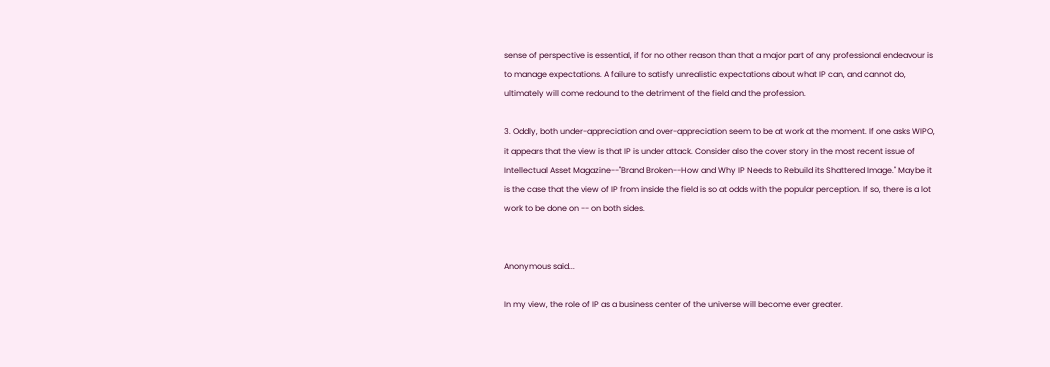sense of perspective is essential, if for no other reason than that a major part of any professional endeavour is to manage expectations. A failure to satisfy unrealistic expectations about what IP can, and cannot do, ultimately will come redound to the detriment of the field and the profession.

3. Oddly, both under-appreciation and over-appreciation seem to be at work at the moment. If one asks WIPO, it appears that the view is that IP is under attack. Consider also the cover story in the most recent issue of Intellectual Asset Magazine--"Brand Broken--How and Why IP Needs to Rebuild its Shattered Image." Maybe it is the case that the view of IP from inside the field is so at odds with the popular perception. If so, there is a lot work to be done on -- on both sides.


Anonymous said...

In my view, the role of IP as a business center of the universe will become ever greater.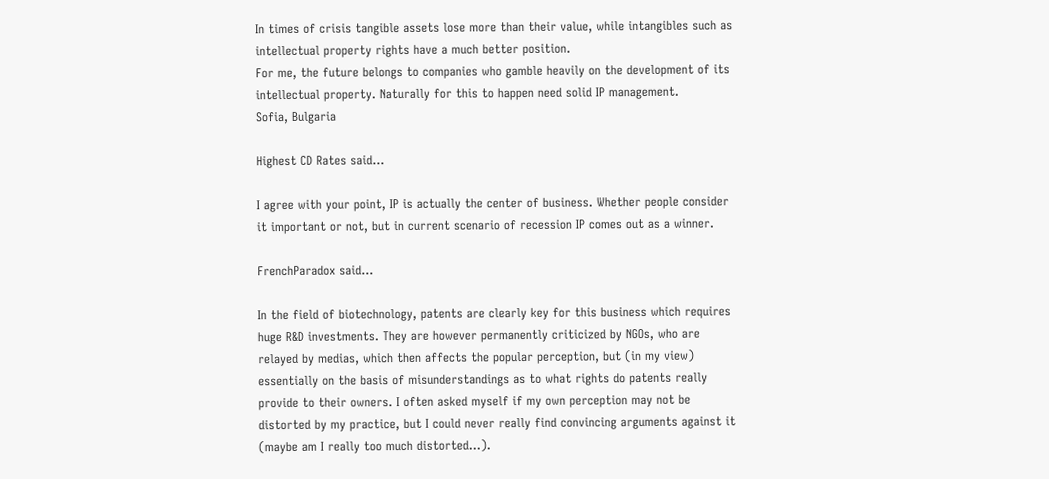In times of crisis tangible assets lose more than their value, while intangibles such as intellectual property rights have a much better position.
For me, the future belongs to companies who gamble heavily on the development of its intellectual property. Naturally for this to happen need solid IP management.
Sofia, Bulgaria

Highest CD Rates said...

I agree with your point, IP is actually the center of business. Whether people consider it important or not, but in current scenario of recession IP comes out as a winner.

FrenchParadox said...

In the field of biotechnology, patents are clearly key for this business which requires huge R&D investments. They are however permanently criticized by NGOs, who are relayed by medias, which then affects the popular perception, but (in my view) essentially on the basis of misunderstandings as to what rights do patents really provide to their owners. I often asked myself if my own perception may not be distorted by my practice, but I could never really find convincing arguments against it (maybe am I really too much distorted...).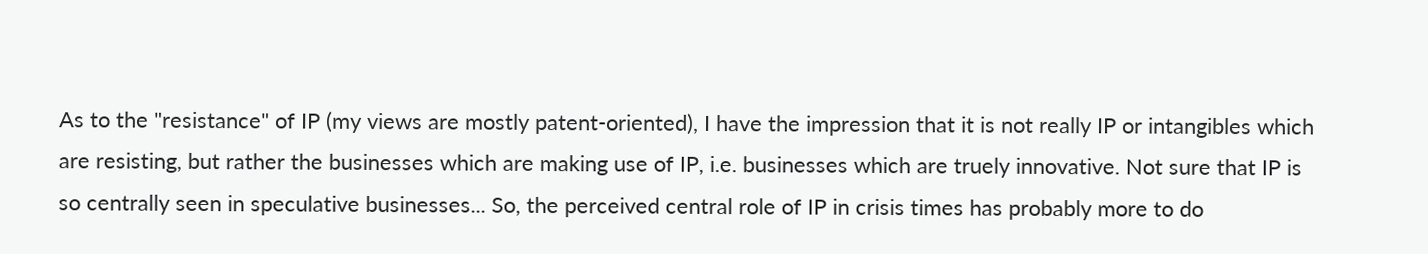As to the "resistance" of IP (my views are mostly patent-oriented), I have the impression that it is not really IP or intangibles which are resisting, but rather the businesses which are making use of IP, i.e. businesses which are truely innovative. Not sure that IP is so centrally seen in speculative businesses... So, the perceived central role of IP in crisis times has probably more to do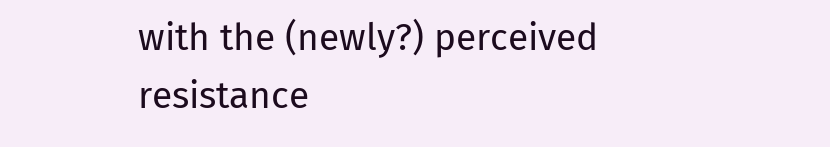with the (newly?) perceived resistance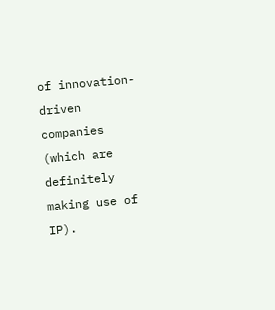of innovation-driven companies (which are definitely making use of IP).